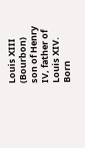Louis XIII (Bourbon) son of Henry IV, father of Louis XIV. Born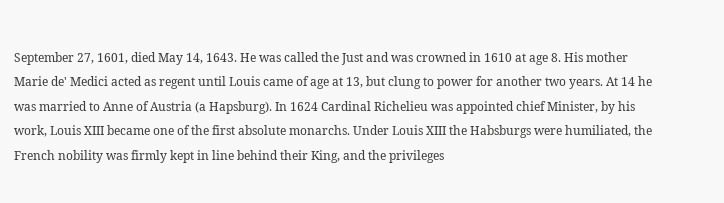September 27, 1601, died May 14, 1643. He was called the Just and was crowned in 1610 at age 8. His mother Marie de' Medici acted as regent until Louis came of age at 13, but clung to power for another two years. At 14 he was married to Anne of Austria (a Hapsburg). In 1624 Cardinal Richelieu was appointed chief Minister, by his work, Louis XIII became one of the first absolute monarchs. Under Louis XIII the Habsburgs were humiliated, the French nobility was firmly kept in line behind their King, and the privileges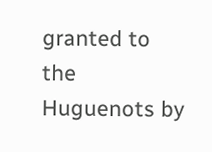granted to the Huguenots by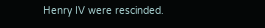Henry IV were rescinded.